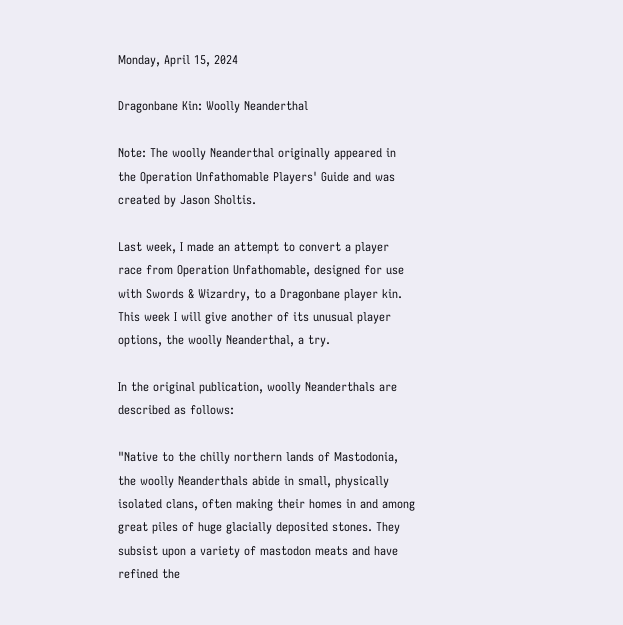Monday, April 15, 2024

Dragonbane Kin: Woolly Neanderthal

Note: The woolly Neanderthal originally appeared in the Operation Unfathomable Players' Guide and was created by Jason Sholtis.

Last week, I made an attempt to convert a player race from Operation Unfathomable, designed for use with Swords & Wizardry, to a Dragonbane player kin. This week I will give another of its unusual player options, the woolly Neanderthal, a try.

In the original publication, woolly Neanderthals are described as follows:

"Native to the chilly northern lands of Mastodonia, the woolly Neanderthals abide in small, physically isolated clans, often making their homes in and among great piles of huge glacially deposited stones. They subsist upon a variety of mastodon meats and have refined the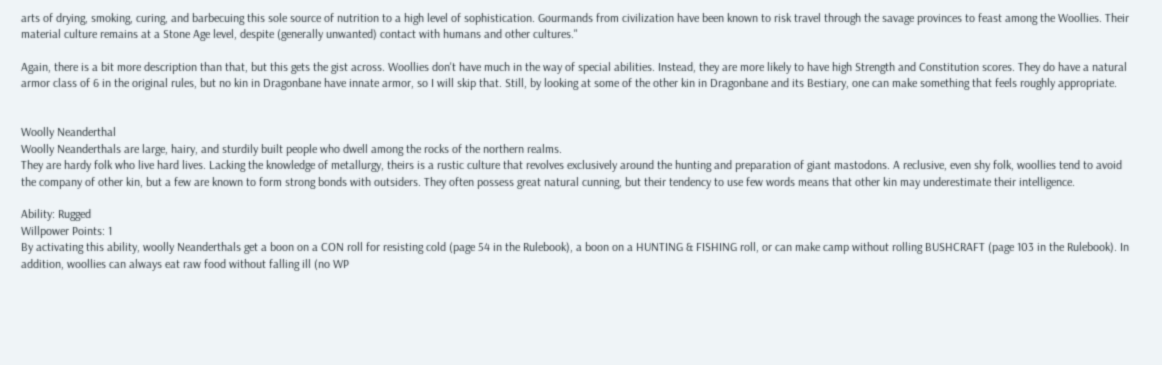arts of drying, smoking, curing, and barbecuing this sole source of nutrition to a high level of sophistication. Gourmands from civilization have been known to risk travel through the savage provinces to feast among the Woollies. Their material culture remains at a Stone Age level, despite (generally unwanted) contact with humans and other cultures."

Again, there is a bit more description than that, but this gets the gist across. Woollies don't have much in the way of special abilities. Instead, they are more likely to have high Strength and Constitution scores. They do have a natural armor class of 6 in the original rules, but no kin in Dragonbane have innate armor, so I will skip that. Still, by looking at some of the other kin in Dragonbane and its Bestiary, one can make something that feels roughly appropriate.


Woolly Neanderthal
Woolly Neanderthals are large, hairy, and sturdily built people who dwell among the rocks of the northern realms.
They are hardy folk who live hard lives. Lacking the knowledge of metallurgy, theirs is a rustic culture that revolves exclusively around the hunting and preparation of giant mastodons. A reclusive, even shy folk, woollies tend to avoid the company of other kin, but a few are known to form strong bonds with outsiders. They often possess great natural cunning, but their tendency to use few words means that other kin may underestimate their intelligence.

Ability: Rugged
Willpower Points: 1
By activating this ability, woolly Neanderthals get a boon on a CON roll for resisting cold (page 54 in the Rulebook), a boon on a HUNTING & FISHING roll, or can make camp without rolling BUSHCRAFT (page 103 in the Rulebook). In addition, woollies can always eat raw food without falling ill (no WP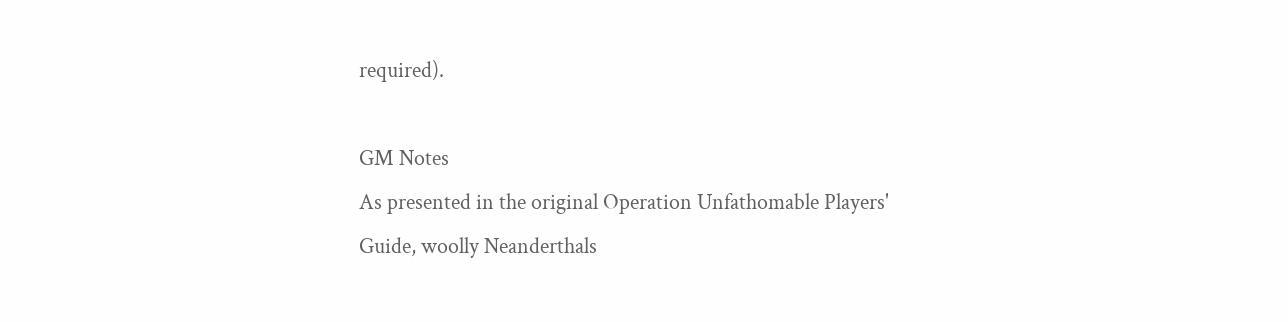required).

GM Notes
As presented in the original Operation Unfathomable Players' Guide, woolly Neanderthals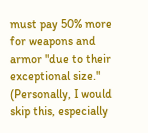must pay 50% more for weapons and armor "due to their exceptional size." (Personally, I would skip this, especially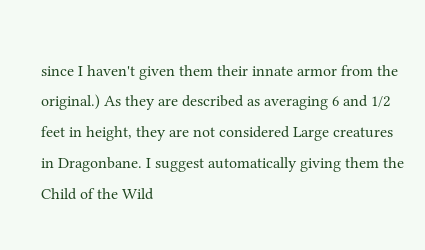since I haven't given them their innate armor from the original.) As they are described as averaging 6 and 1/2 feet in height, they are not considered Large creatures in Dragonbane. I suggest automatically giving them the Child of the Wild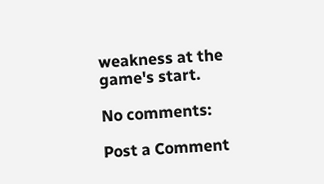weakness at the game's start.

No comments:

Post a Comment